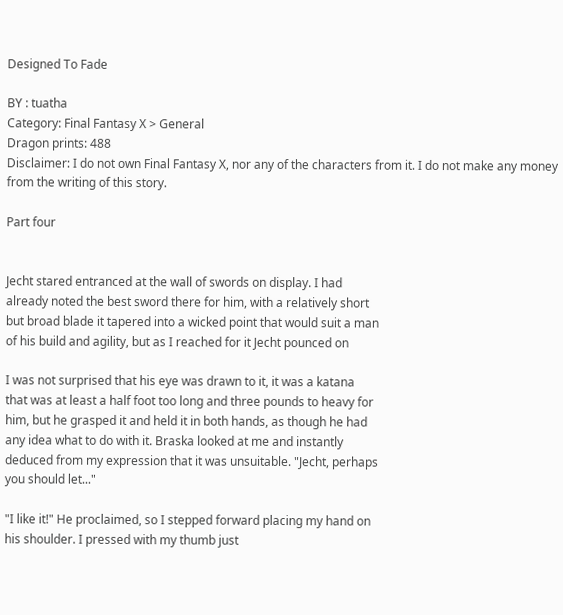Designed To Fade

BY : tuatha
Category: Final Fantasy X > General
Dragon prints: 488
Disclaimer: I do not own Final Fantasy X, nor any of the characters from it. I do not make any money from the writing of this story.

Part four


Jecht stared entranced at the wall of swords on display. I had
already noted the best sword there for him, with a relatively short
but broad blade it tapered into a wicked point that would suit a man
of his build and agility, but as I reached for it Jecht pounced on

I was not surprised that his eye was drawn to it, it was a katana
that was at least a half foot too long and three pounds to heavy for
him, but he grasped it and held it in both hands, as though he had
any idea what to do with it. Braska looked at me and instantly
deduced from my expression that it was unsuitable. "Jecht, perhaps
you should let..."

"I like it!" He proclaimed, so I stepped forward placing my hand on
his shoulder. I pressed with my thumb just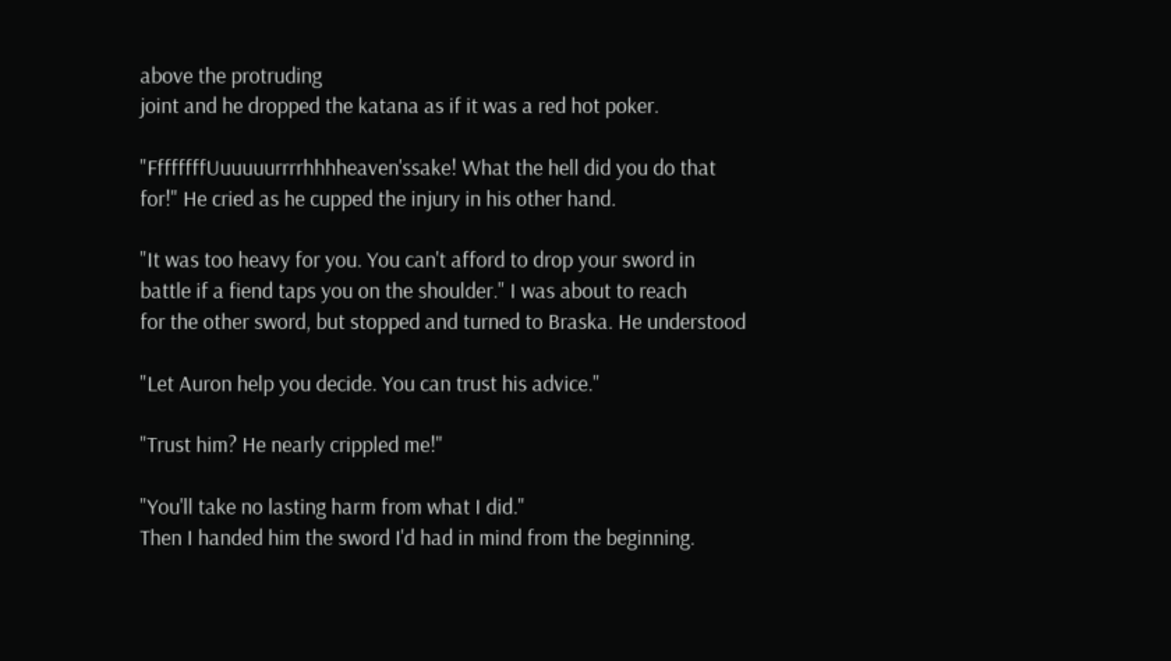above the protruding
joint and he dropped the katana as if it was a red hot poker.

"FfffffffUuuuuurrrrhhhheaven'ssake! What the hell did you do that
for!" He cried as he cupped the injury in his other hand.

"It was too heavy for you. You can't afford to drop your sword in
battle if a fiend taps you on the shoulder." I was about to reach
for the other sword, but stopped and turned to Braska. He understood

"Let Auron help you decide. You can trust his advice."

"Trust him? He nearly crippled me!"

"You'll take no lasting harm from what I did."
Then I handed him the sword I'd had in mind from the beginning.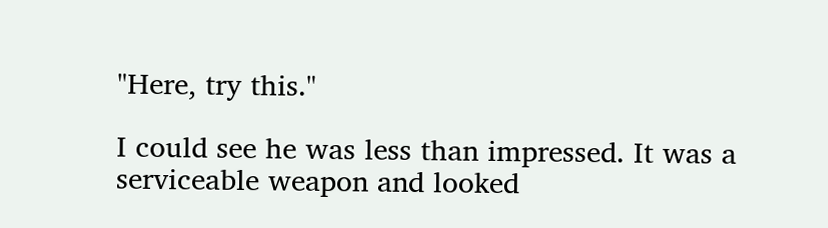"Here, try this."

I could see he was less than impressed. It was a
serviceable weapon and looked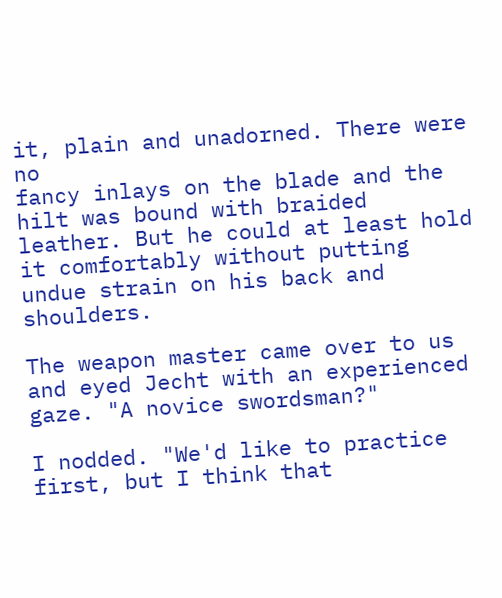it, plain and unadorned. There were no
fancy inlays on the blade and the hilt was bound with braided
leather. But he could at least hold it comfortably without putting
undue strain on his back and shoulders.

The weapon master came over to us and eyed Jecht with an experienced
gaze. "A novice swordsman?"

I nodded. "We'd like to practice first, but I think that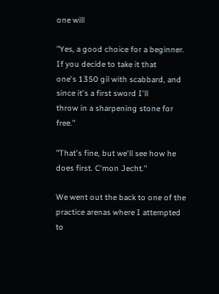one will

"Yes, a good choice for a beginner. If you decide to take it that
one's 1350 gil with scabbard, and since it's a first sword I'll
throw in a sharpening stone for free."

"That's fine, but we'll see how he does first. C'mon Jecht."

We went out the back to one of the practice arenas where I attempted
to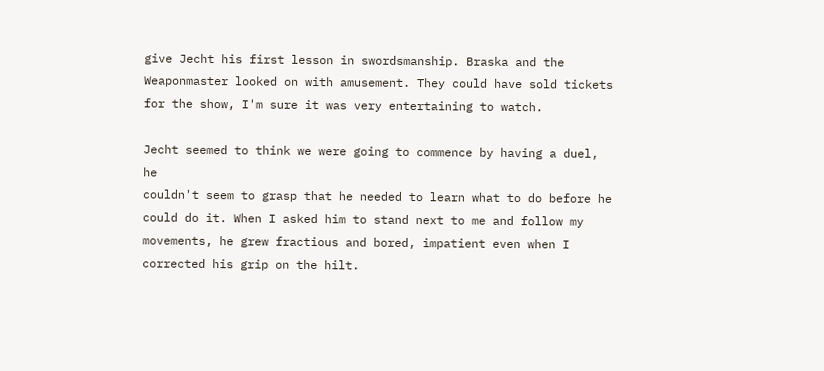give Jecht his first lesson in swordsmanship. Braska and the
Weaponmaster looked on with amusement. They could have sold tickets
for the show, I'm sure it was very entertaining to watch.

Jecht seemed to think we were going to commence by having a duel, he
couldn't seem to grasp that he needed to learn what to do before he
could do it. When I asked him to stand next to me and follow my
movements, he grew fractious and bored, impatient even when I
corrected his grip on the hilt.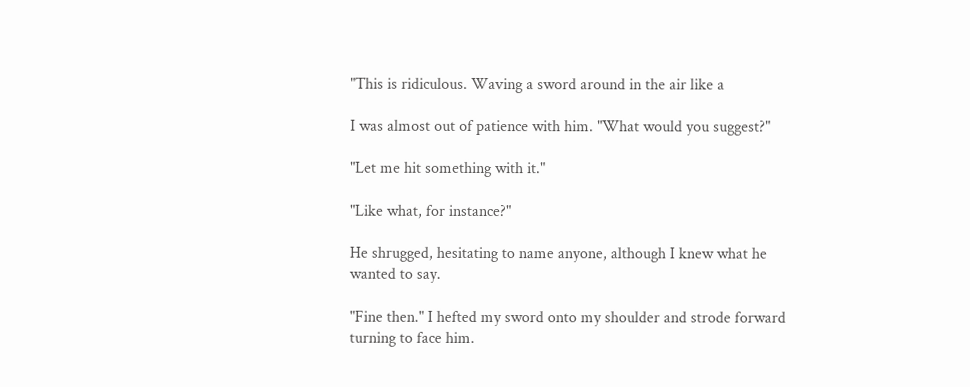"This is ridiculous. Waving a sword around in the air like a

I was almost out of patience with him. "What would you suggest?"

"Let me hit something with it."

"Like what, for instance?"

He shrugged, hesitating to name anyone, although I knew what he
wanted to say.

"Fine then." I hefted my sword onto my shoulder and strode forward
turning to face him.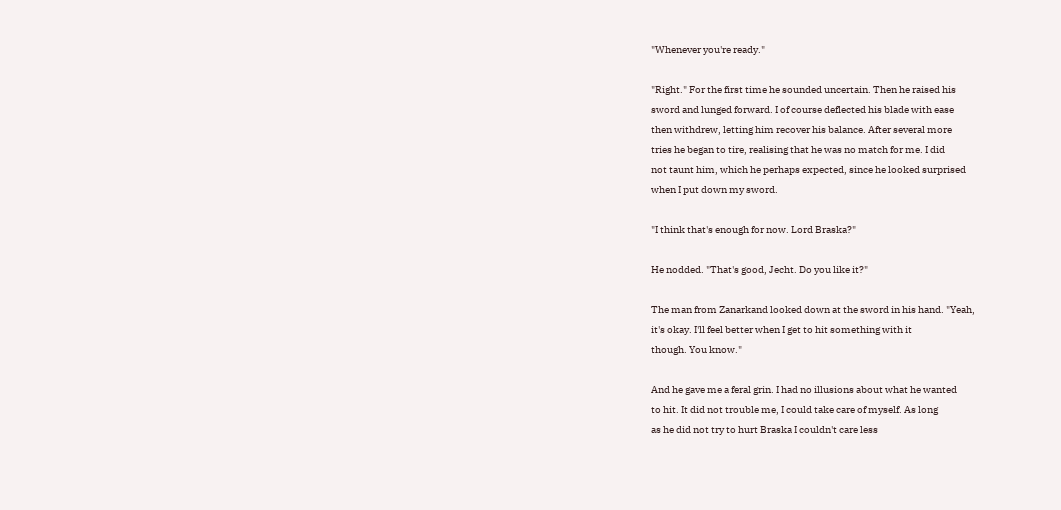"Whenever you're ready."

"Right." For the first time he sounded uncertain. Then he raised his
sword and lunged forward. I of course deflected his blade with ease
then withdrew, letting him recover his balance. After several more
tries he began to tire, realising that he was no match for me. I did
not taunt him, which he perhaps expected, since he looked surprised
when I put down my sword.

"I think that's enough for now. Lord Braska?"

He nodded. "That's good, Jecht. Do you like it?"

The man from Zanarkand looked down at the sword in his hand. "Yeah,
it's okay. I'll feel better when I get to hit something with it
though. You know."

And he gave me a feral grin. I had no illusions about what he wanted
to hit. It did not trouble me, I could take care of myself. As long
as he did not try to hurt Braska I couldn't care less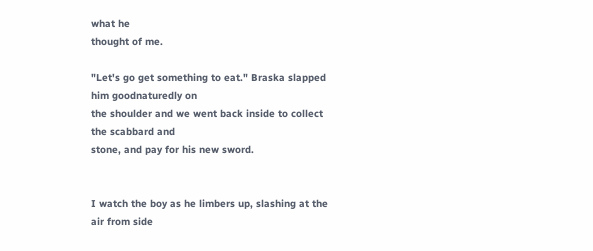what he
thought of me.

"Let's go get something to eat." Braska slapped him goodnaturedly on
the shoulder and we went back inside to collect the scabbard and
stone, and pay for his new sword.


I watch the boy as he limbers up, slashing at the air from side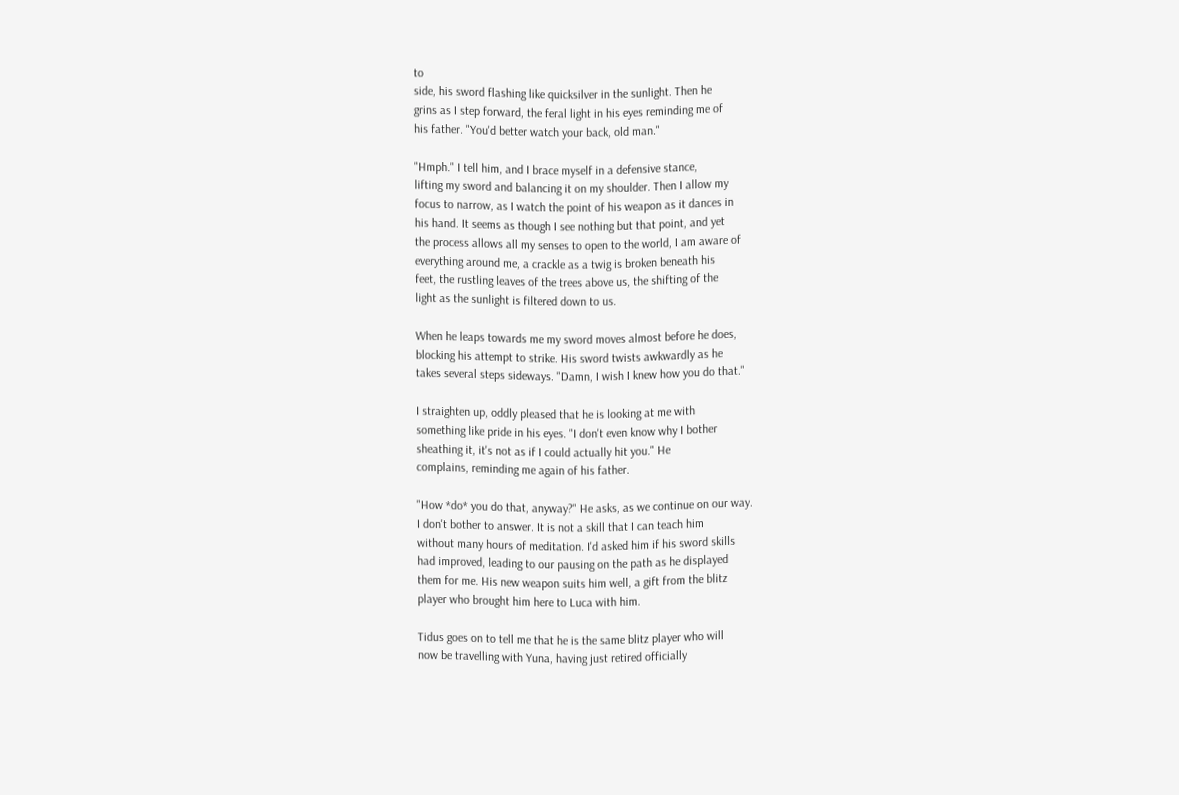to
side, his sword flashing like quicksilver in the sunlight. Then he
grins as I step forward, the feral light in his eyes reminding me of
his father. "You'd better watch your back, old man."

"Hmph." I tell him, and I brace myself in a defensive stance,
lifting my sword and balancing it on my shoulder. Then I allow my
focus to narrow, as I watch the point of his weapon as it dances in
his hand. It seems as though I see nothing but that point, and yet
the process allows all my senses to open to the world, I am aware of
everything around me, a crackle as a twig is broken beneath his
feet, the rustling leaves of the trees above us, the shifting of the
light as the sunlight is filtered down to us.

When he leaps towards me my sword moves almost before he does,
blocking his attempt to strike. His sword twists awkwardly as he
takes several steps sideways. "Damn, I wish I knew how you do that."

I straighten up, oddly pleased that he is looking at me with
something like pride in his eyes. "I don't even know why I bother
sheathing it, it's not as if I could actually hit you." He
complains, reminding me again of his father.

"How *do* you do that, anyway?" He asks, as we continue on our way.
I don't bother to answer. It is not a skill that I can teach him
without many hours of meditation. I'd asked him if his sword skills
had improved, leading to our pausing on the path as he displayed
them for me. His new weapon suits him well, a gift from the blitz
player who brought him here to Luca with him.

Tidus goes on to tell me that he is the same blitz player who will
now be travelling with Yuna, having just retired officially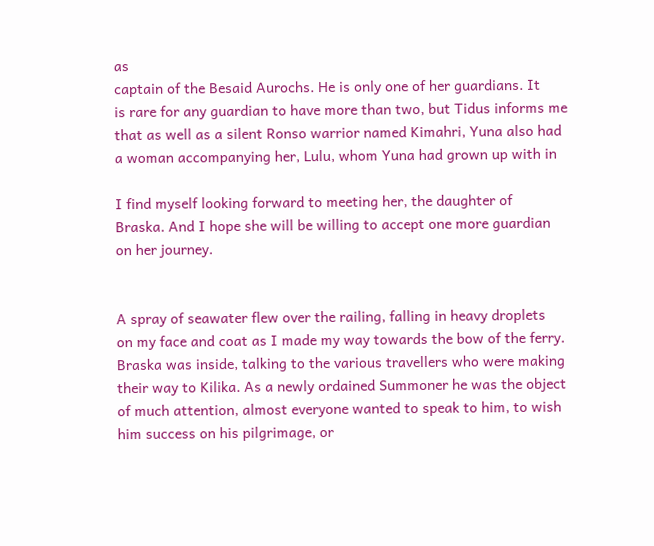as
captain of the Besaid Aurochs. He is only one of her guardians. It
is rare for any guardian to have more than two, but Tidus informs me
that as well as a silent Ronso warrior named Kimahri, Yuna also had
a woman accompanying her, Lulu, whom Yuna had grown up with in

I find myself looking forward to meeting her, the daughter of
Braska. And I hope she will be willing to accept one more guardian
on her journey.


A spray of seawater flew over the railing, falling in heavy droplets
on my face and coat as I made my way towards the bow of the ferry.
Braska was inside, talking to the various travellers who were making
their way to Kilika. As a newly ordained Summoner he was the object
of much attention, almost everyone wanted to speak to him, to wish
him success on his pilgrimage, or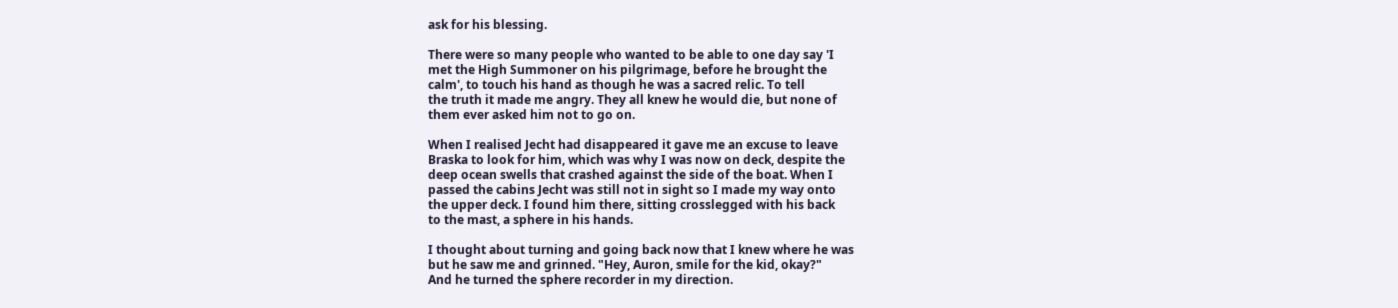ask for his blessing.

There were so many people who wanted to be able to one day say 'I
met the High Summoner on his pilgrimage, before he brought the
calm', to touch his hand as though he was a sacred relic. To tell
the truth it made me angry. They all knew he would die, but none of
them ever asked him not to go on.

When I realised Jecht had disappeared it gave me an excuse to leave
Braska to look for him, which was why I was now on deck, despite the
deep ocean swells that crashed against the side of the boat. When I
passed the cabins Jecht was still not in sight so I made my way onto
the upper deck. I found him there, sitting crosslegged with his back
to the mast, a sphere in his hands.

I thought about turning and going back now that I knew where he was
but he saw me and grinned. "Hey, Auron, smile for the kid, okay?"
And he turned the sphere recorder in my direction.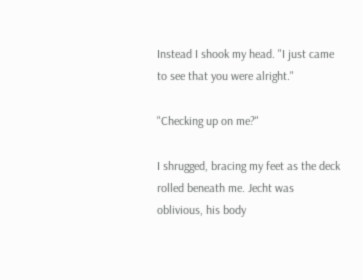Instead I shook my head. "I just came to see that you were alright."

"Checking up on me?"

I shrugged, bracing my feet as the deck rolled beneath me. Jecht was
oblivious, his body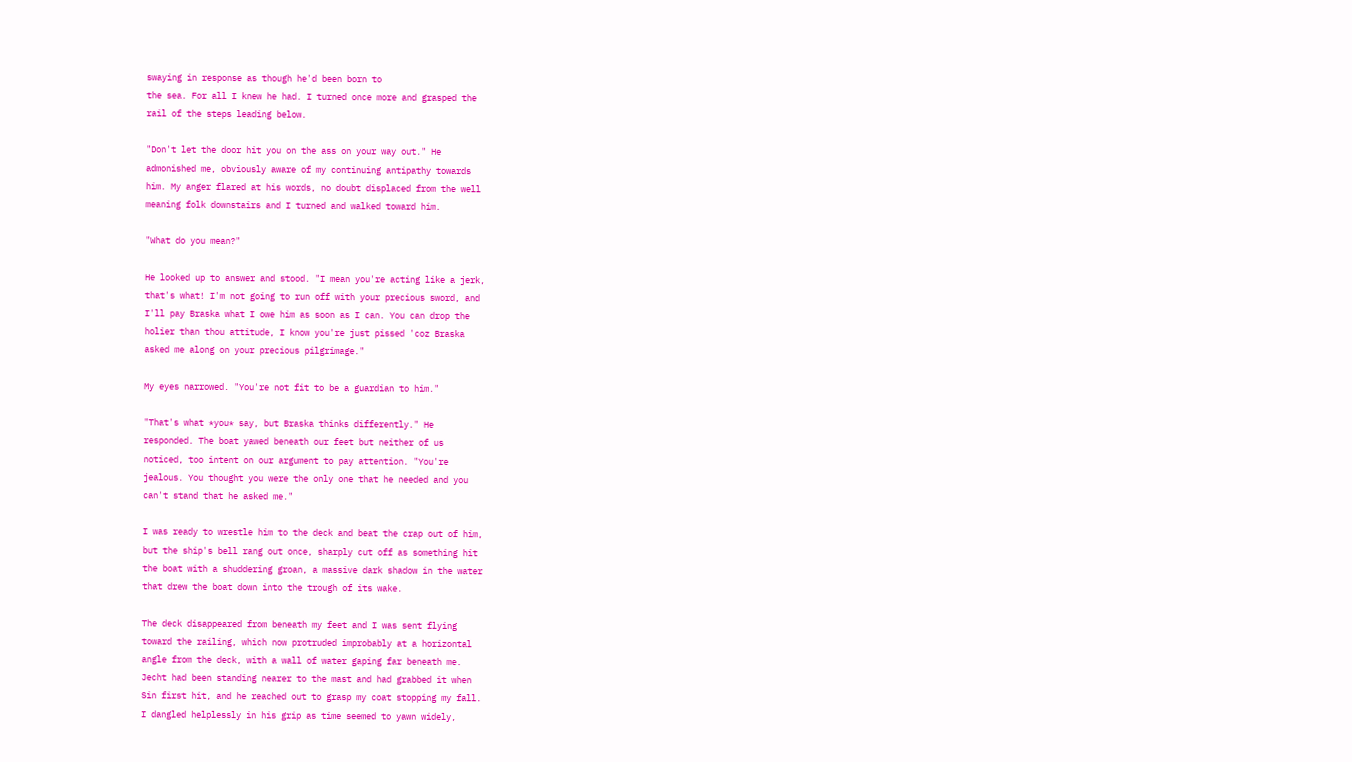swaying in response as though he'd been born to
the sea. For all I knew he had. I turned once more and grasped the
rail of the steps leading below.

"Don't let the door hit you on the ass on your way out." He
admonished me, obviously aware of my continuing antipathy towards
him. My anger flared at his words, no doubt displaced from the well
meaning folk downstairs and I turned and walked toward him.

"What do you mean?"

He looked up to answer and stood. "I mean you're acting like a jerk,
that's what! I'm not going to run off with your precious sword, and
I'll pay Braska what I owe him as soon as I can. You can drop the
holier than thou attitude, I know you're just pissed 'coz Braska
asked me along on your precious pilgrimage."

My eyes narrowed. "You're not fit to be a guardian to him."

"That's what *you* say, but Braska thinks differently." He
responded. The boat yawed beneath our feet but neither of us
noticed, too intent on our argument to pay attention. "You're
jealous. You thought you were the only one that he needed and you
can't stand that he asked me."

I was ready to wrestle him to the deck and beat the crap out of him,
but the ship's bell rang out once, sharply cut off as something hit
the boat with a shuddering groan, a massive dark shadow in the water
that drew the boat down into the trough of its wake.

The deck disappeared from beneath my feet and I was sent flying
toward the railing, which now protruded improbably at a horizontal
angle from the deck, with a wall of water gaping far beneath me.
Jecht had been standing nearer to the mast and had grabbed it when
Sin first hit, and he reached out to grasp my coat stopping my fall.
I dangled helplessly in his grip as time seemed to yawn widely,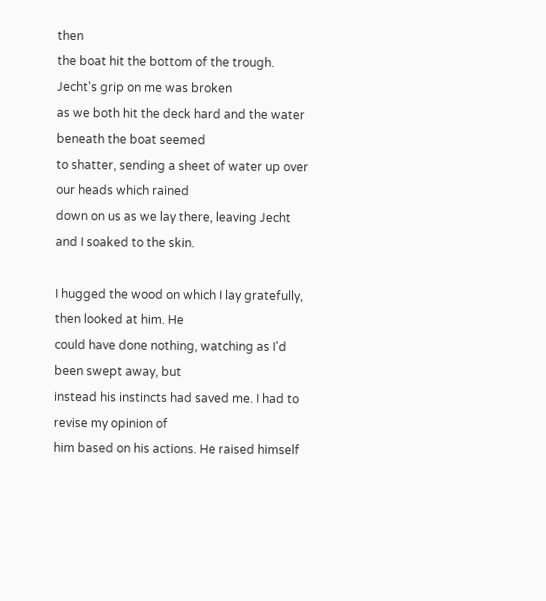then
the boat hit the bottom of the trough. Jecht's grip on me was broken
as we both hit the deck hard and the water beneath the boat seemed
to shatter, sending a sheet of water up over our heads which rained
down on us as we lay there, leaving Jecht and I soaked to the skin.

I hugged the wood on which I lay gratefully, then looked at him. He
could have done nothing, watching as I'd been swept away, but
instead his instincts had saved me. I had to revise my opinion of
him based on his actions. He raised himself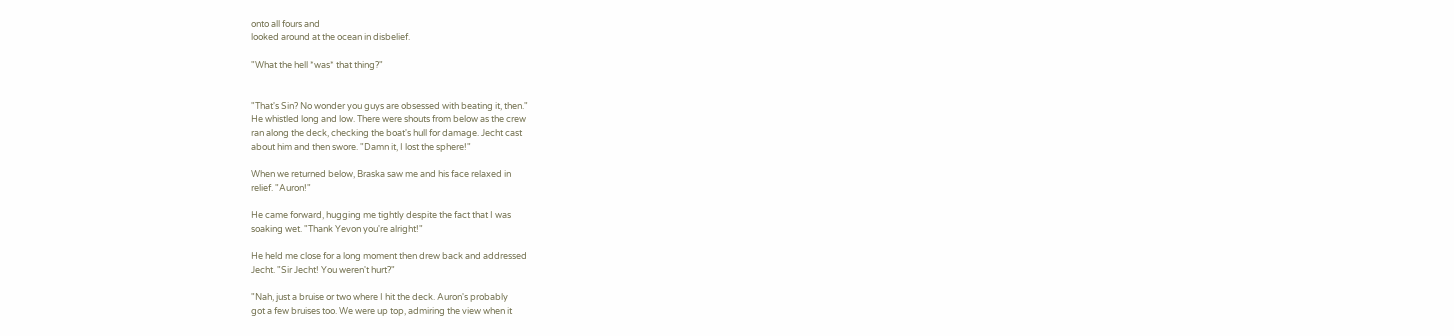onto all fours and
looked around at the ocean in disbelief.

"What the hell *was* that thing?"


"That's Sin? No wonder you guys are obsessed with beating it, then."
He whistled long and low. There were shouts from below as the crew
ran along the deck, checking the boat's hull for damage. Jecht cast
about him and then swore. "Damn it, I lost the sphere!"

When we returned below, Braska saw me and his face relaxed in
relief. "Auron!"

He came forward, hugging me tightly despite the fact that I was
soaking wet. "Thank Yevon you're alright!"

He held me close for a long moment then drew back and addressed
Jecht. "Sir Jecht! You weren't hurt?"

"Nah, just a bruise or two where I hit the deck. Auron's probably
got a few bruises too. We were up top, admiring the view when it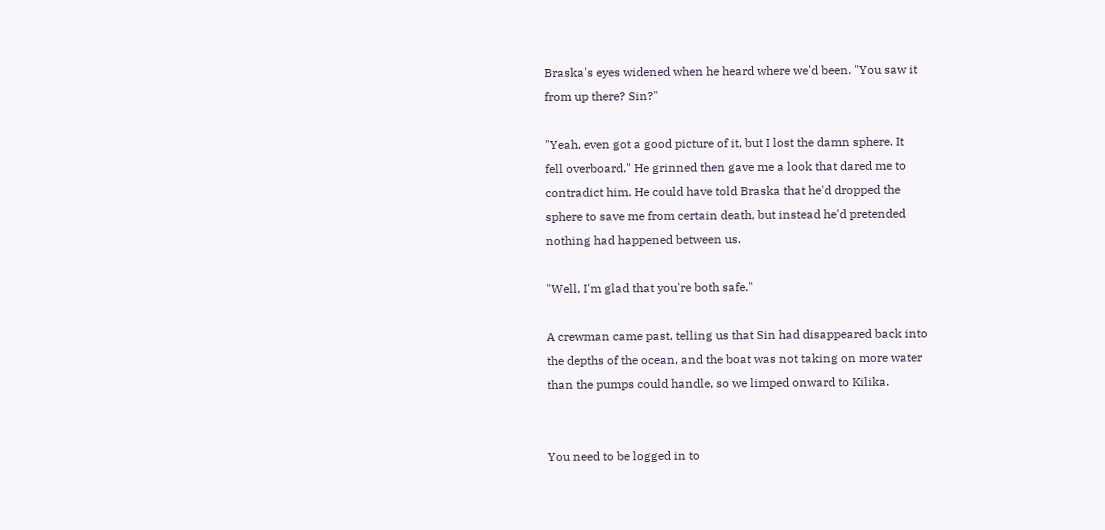Braska's eyes widened when he heard where we'd been. "You saw it
from up there? Sin?"

"Yeah, even got a good picture of it, but I lost the damn sphere. It
fell overboard." He grinned then gave me a look that dared me to
contradict him. He could have told Braska that he'd dropped the
sphere to save me from certain death, but instead he'd pretended
nothing had happened between us.

"Well, I'm glad that you're both safe."

A crewman came past, telling us that Sin had disappeared back into
the depths of the ocean, and the boat was not taking on more water
than the pumps could handle, so we limped onward to Kilika.


You need to be logged in to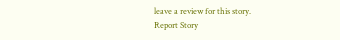leave a review for this story.
Report Story